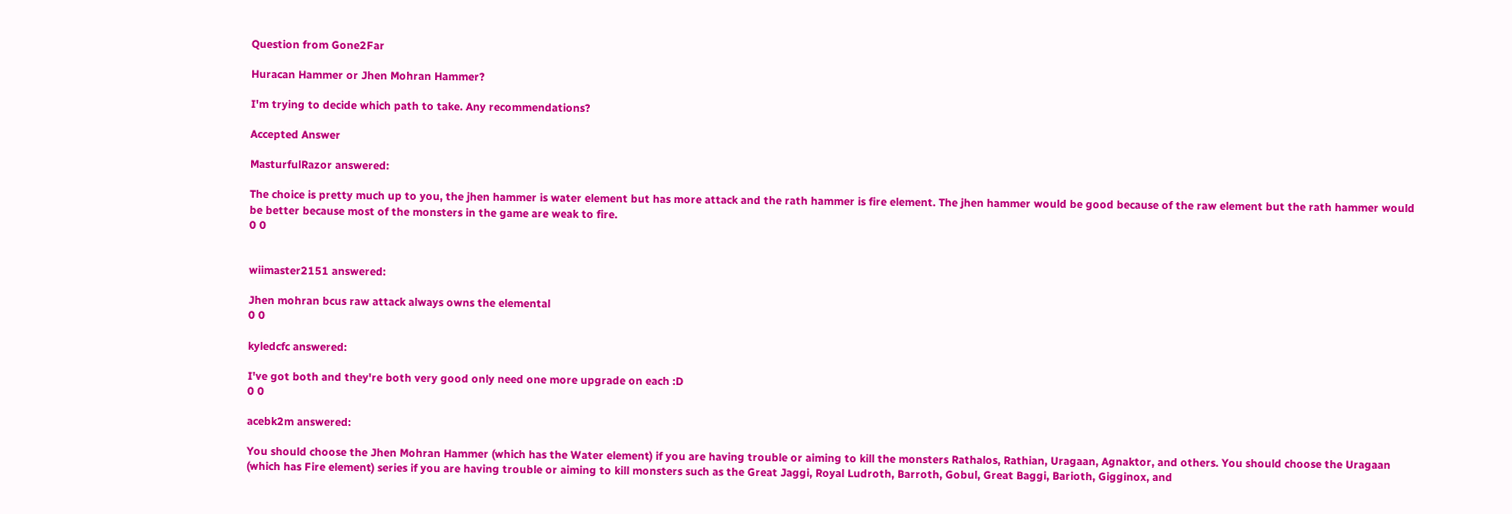Question from Gone2Far

Huracan Hammer or Jhen Mohran Hammer?

I'm trying to decide which path to take. Any recommendations?

Accepted Answer

MasturfulRazor answered:

The choice is pretty much up to you, the jhen hammer is water element but has more attack and the rath hammer is fire element. The jhen hammer would be good because of the raw element but the rath hammer would be better because most of the monsters in the game are weak to fire.
0 0


wiimaster2151 answered:

Jhen mohran bcus raw attack always owns the elemental
0 0

kyledcfc answered:

I've got both and they're both very good only need one more upgrade on each :D
0 0

acebk2m answered:

You should choose the Jhen Mohran Hammer (which has the Water element) if you are having trouble or aiming to kill the monsters Rathalos, Rathian, Uragaan, Agnaktor, and others. You should choose the Uragaan (which has Fire element) series if you are having trouble or aiming to kill monsters such as the Great Jaggi, Royal Ludroth, Barroth, Gobul, Great Baggi, Barioth, Gigginox, and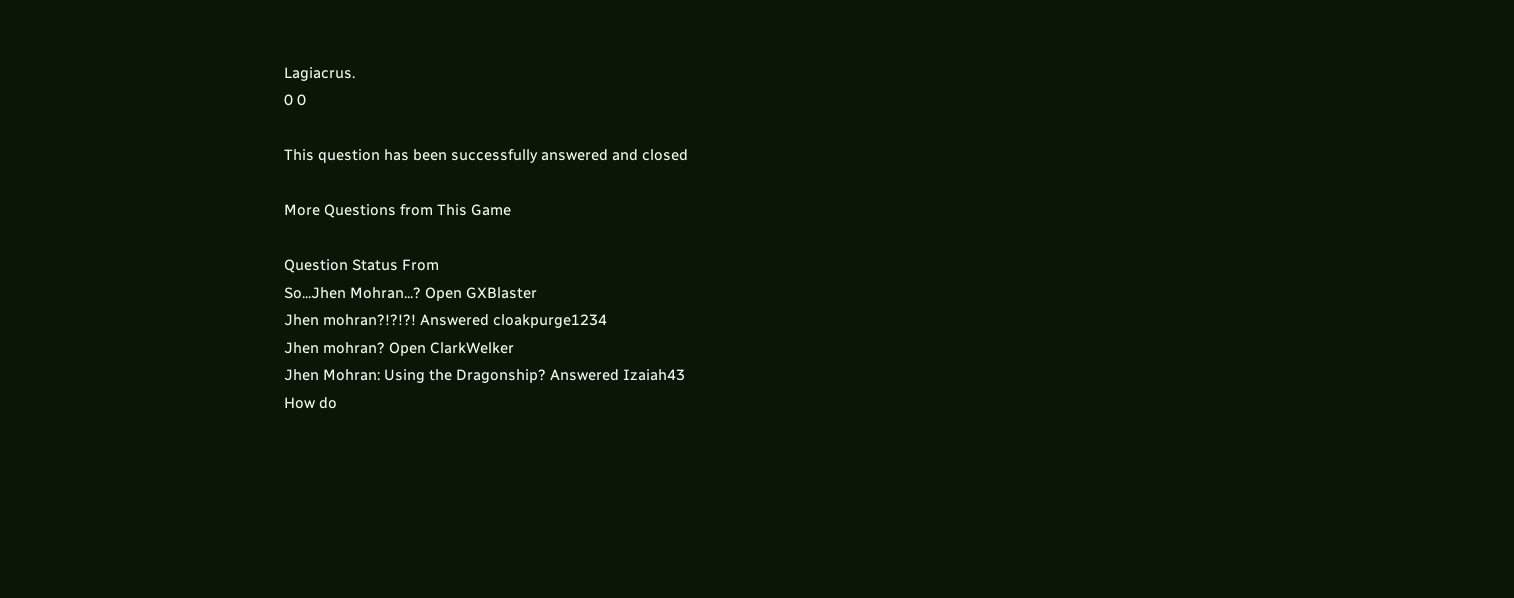Lagiacrus.
0 0

This question has been successfully answered and closed

More Questions from This Game

Question Status From
So...Jhen Mohran...? Open GXBlaster
Jhen mohran?!?!?! Answered cloakpurge1234
Jhen mohran? Open ClarkWelker
Jhen Mohran: Using the Dragonship? Answered Izaiah43
How do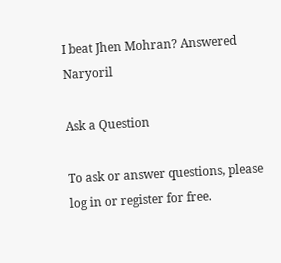I beat Jhen Mohran? Answered Naryoril

Ask a Question

To ask or answer questions, please log in or register for free.